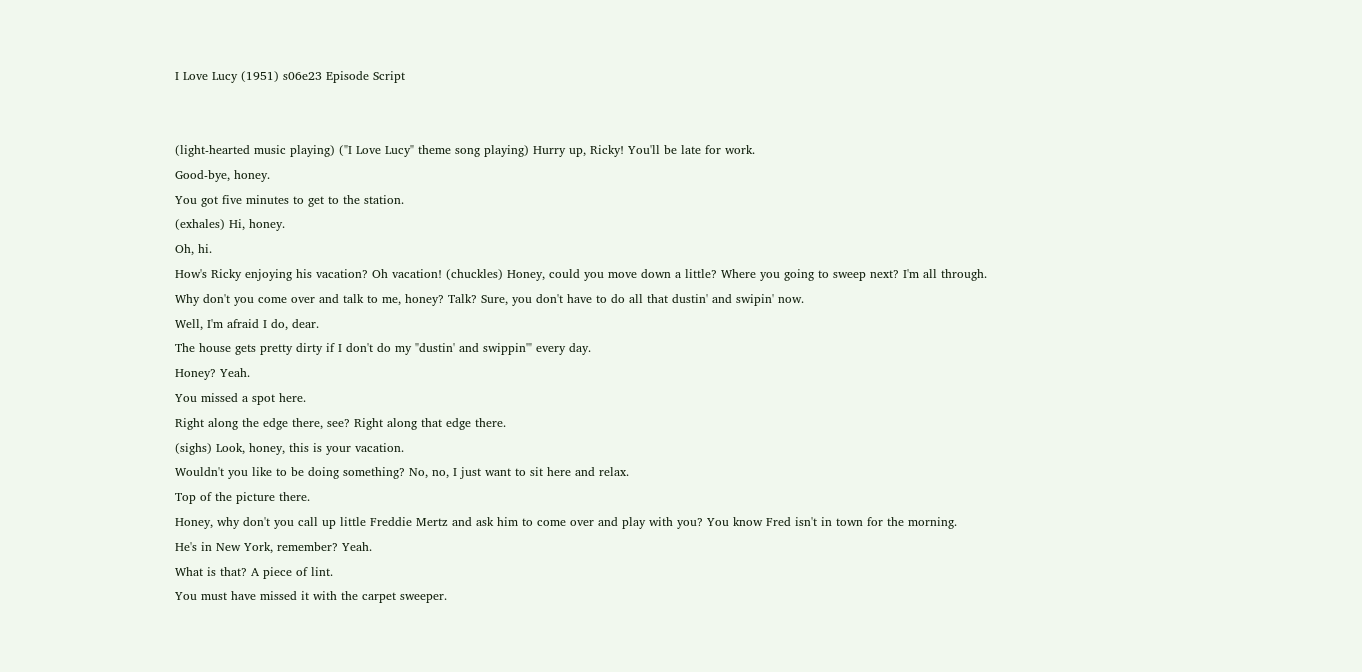I Love Lucy (1951) s06e23 Episode Script


(light-hearted music playing) ("I Love Lucy" theme song playing) Hurry up, Ricky! You'll be late for work.
Good-bye, honey.
You got five minutes to get to the station.
(exhales) Hi, honey.
Oh, hi.
How's Ricky enjoying his vacation? Oh vacation! (chuckles) Honey, could you move down a little? Where you going to sweep next? I'm all through.
Why don't you come over and talk to me, honey? Talk? Sure, you don't have to do all that dustin' and swipin' now.
Well, I'm afraid I do, dear.
The house gets pretty dirty if I don't do my "dustin' and swippin'" every day.
Honey? Yeah.
You missed a spot here.
Right along the edge there, see? Right along that edge there.
(sighs) Look, honey, this is your vacation.
Wouldn't you like to be doing something? No, no, I just want to sit here and relax.
Top of the picture there.
Honey, why don't you call up little Freddie Mertz and ask him to come over and play with you? You know Fred isn't in town for the morning.
He's in New York, remember? Yeah.
What is that? A piece of lint.
You must have missed it with the carpet sweeper.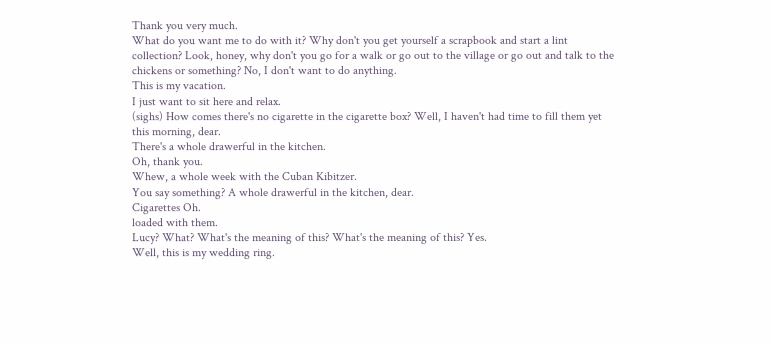Thank you very much.
What do you want me to do with it? Why don't you get yourself a scrapbook and start a lint collection? Look, honey, why don't you go for a walk or go out to the village or go out and talk to the chickens or something? No, I don't want to do anything.
This is my vacation.
I just want to sit here and relax.
(sighs) How comes there's no cigarette in the cigarette box? Well, I haven't had time to fill them yet this morning, dear.
There's a whole drawerful in the kitchen.
Oh, thank you.
Whew, a whole week with the Cuban Kibitzer.
You say something? A whole drawerful in the kitchen, dear.
Cigarettes Oh.
loaded with them.
Lucy? What? What's the meaning of this? What's the meaning of this? Yes.
Well, this is my wedding ring.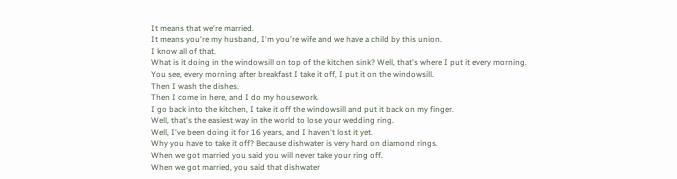It means that we're married.
It means you're my husband, I'm you're wife and we have a child by this union.
I know all of that.
What is it doing in the windowsill on top of the kitchen sink? Well, that's where I put it every morning.
You see, every morning after breakfast I take it off, I put it on the windowsill.
Then I wash the dishes.
Then I come in here, and I do my housework.
I go back into the kitchen, I take it off the windowsill and put it back on my finger.
Well, that's the easiest way in the world to lose your wedding ring.
Well, I've been doing it for 16 years, and I haven't lost it yet.
Why you have to take it off? Because dishwater is very hard on diamond rings.
When we got married you said you will never take your ring off.
When we got married, you said that dishwater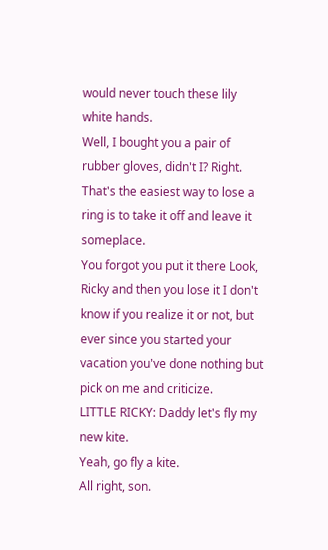would never touch these lily white hands.
Well, I bought you a pair of rubber gloves, didn't I? Right.
That's the easiest way to lose a ring is to take it off and leave it someplace.
You forgot you put it there Look, Ricky and then you lose it I don't know if you realize it or not, but ever since you started your vacation you've done nothing but pick on me and criticize.
LITTLE RICKY: Daddy let's fly my new kite.
Yeah, go fly a kite.
All right, son.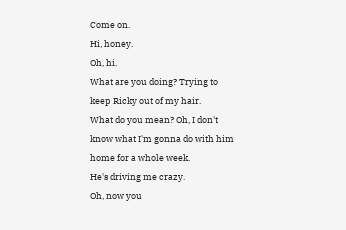Come on.
Hi, honey.
Oh, hi.
What are you doing? Trying to keep Ricky out of my hair.
What do you mean? Oh, I don't know what I'm gonna do with him home for a whole week.
He's driving me crazy.
Oh, now you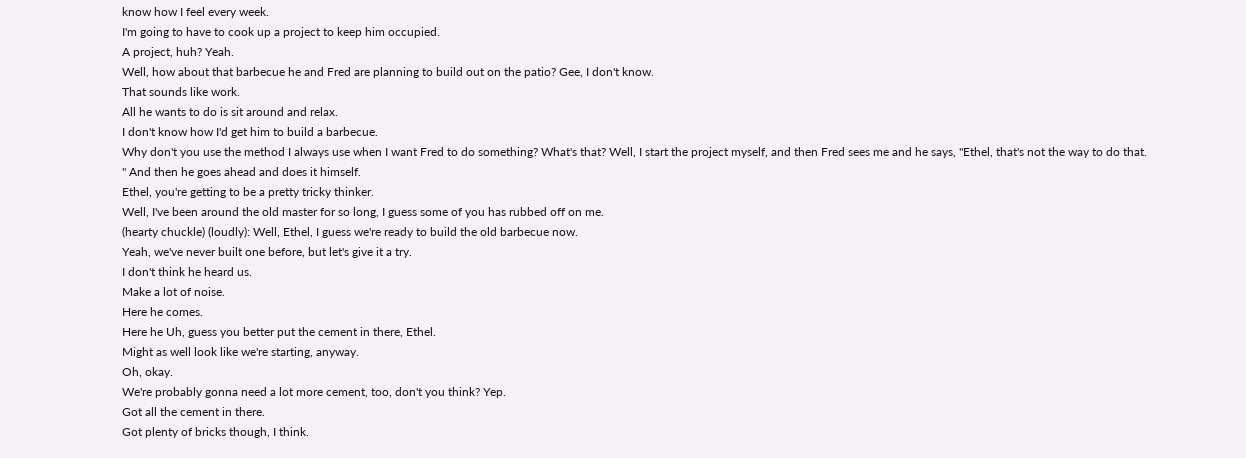know how I feel every week.
I'm going to have to cook up a project to keep him occupied.
A project, huh? Yeah.
Well, how about that barbecue he and Fred are planning to build out on the patio? Gee, I don't know.
That sounds like work.
All he wants to do is sit around and relax.
I don't know how I'd get him to build a barbecue.
Why don't you use the method I always use when I want Fred to do something? What's that? Well, I start the project myself, and then Fred sees me and he says, "Ethel, that's not the way to do that.
" And then he goes ahead and does it himself.
Ethel, you're getting to be a pretty tricky thinker.
Well, I've been around the old master for so long, I guess some of you has rubbed off on me.
(hearty chuckle) (loudly): Well, Ethel, I guess we're ready to build the old barbecue now.
Yeah, we've never built one before, but let's give it a try.
I don't think he heard us.
Make a lot of noise.
Here he comes.
Here he Uh, guess you better put the cement in there, Ethel.
Might as well look like we're starting, anyway.
Oh, okay.
We're probably gonna need a lot more cement, too, don't you think? Yep.
Got all the cement in there.
Got plenty of bricks though, I think.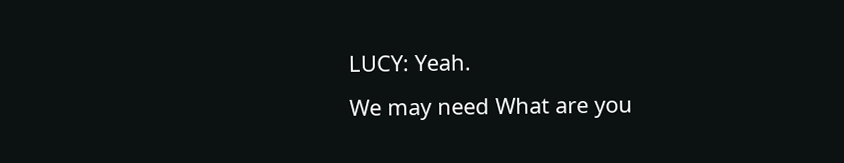LUCY: Yeah.
We may need What are you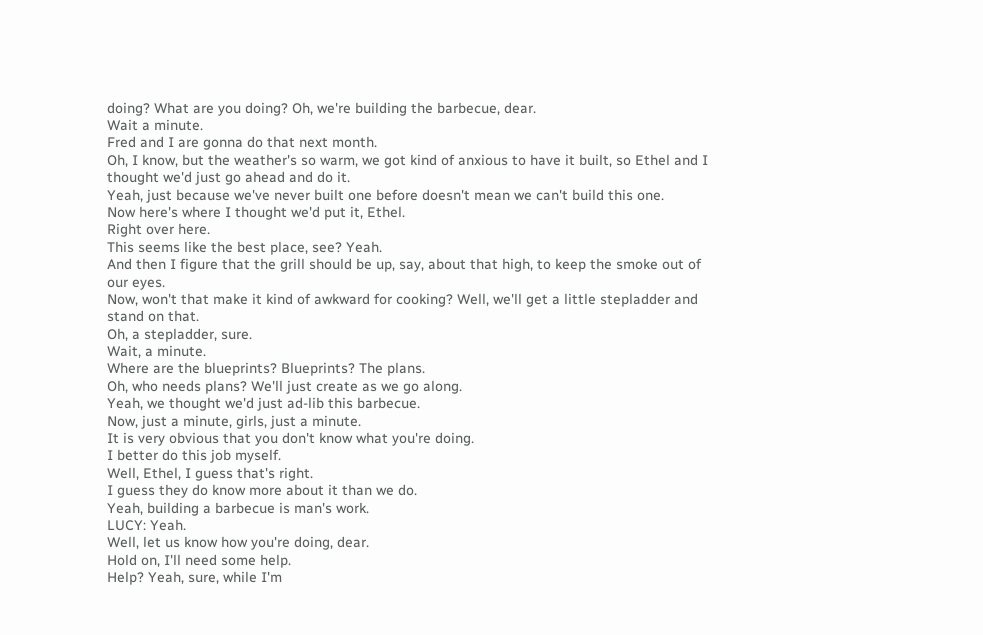doing? What are you doing? Oh, we're building the barbecue, dear.
Wait a minute.
Fred and I are gonna do that next month.
Oh, I know, but the weather's so warm, we got kind of anxious to have it built, so Ethel and I thought we'd just go ahead and do it.
Yeah, just because we've never built one before doesn't mean we can't build this one.
Now here's where I thought we'd put it, Ethel.
Right over here.
This seems like the best place, see? Yeah.
And then I figure that the grill should be up, say, about that high, to keep the smoke out of our eyes.
Now, won't that make it kind of awkward for cooking? Well, we'll get a little stepladder and stand on that.
Oh, a stepladder, sure.
Wait, a minute.
Where are the blueprints? Blueprints? The plans.
Oh, who needs plans? We'll just create as we go along.
Yeah, we thought we'd just ad-lib this barbecue.
Now, just a minute, girls, just a minute.
It is very obvious that you don't know what you're doing.
I better do this job myself.
Well, Ethel, I guess that's right.
I guess they do know more about it than we do.
Yeah, building a barbecue is man's work.
LUCY: Yeah.
Well, let us know how you're doing, dear.
Hold on, I'll need some help.
Help? Yeah, sure, while I'm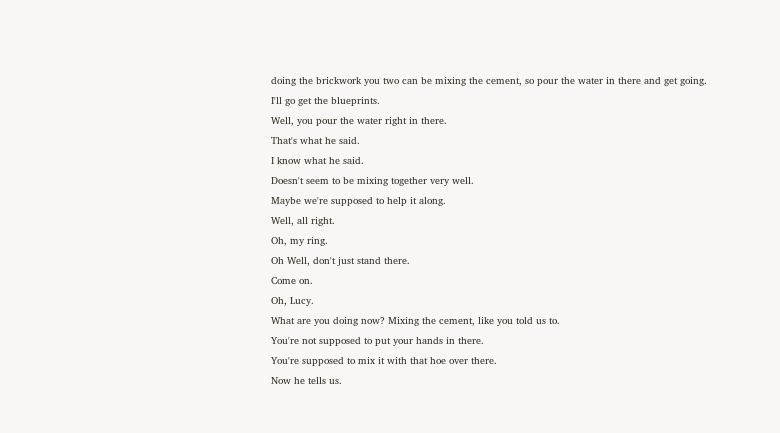doing the brickwork you two can be mixing the cement, so pour the water in there and get going.
I'll go get the blueprints.
Well, you pour the water right in there.
That's what he said.
I know what he said.
Doesn't seem to be mixing together very well.
Maybe we're supposed to help it along.
Well, all right.
Oh, my ring.
Oh Well, don't just stand there.
Come on.
Oh, Lucy.
What are you doing now? Mixing the cement, like you told us to.
You're not supposed to put your hands in there.
You're supposed to mix it with that hoe over there.
Now he tells us.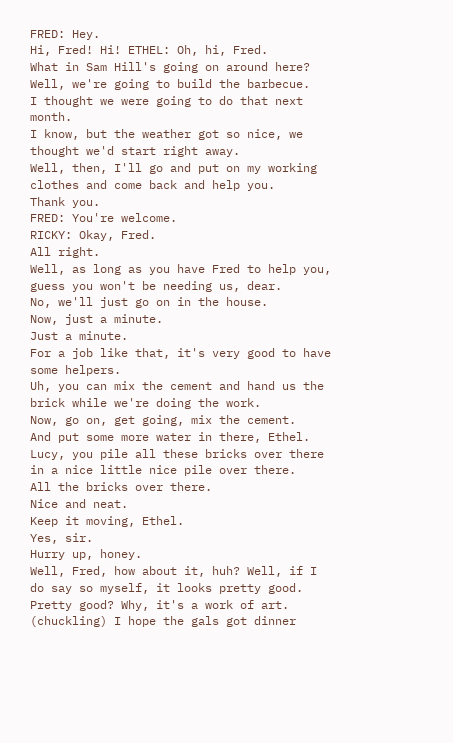FRED: Hey.
Hi, Fred! Hi! ETHEL: Oh, hi, Fred.
What in Sam Hill's going on around here? Well, we're going to build the barbecue.
I thought we were going to do that next month.
I know, but the weather got so nice, we thought we'd start right away.
Well, then, I'll go and put on my working clothes and come back and help you.
Thank you.
FRED: You're welcome.
RICKY: Okay, Fred.
All right.
Well, as long as you have Fred to help you, guess you won't be needing us, dear.
No, we'll just go on in the house.
Now, just a minute.
Just a minute.
For a job like that, it's very good to have some helpers.
Uh, you can mix the cement and hand us the brick while we're doing the work.
Now, go on, get going, mix the cement.
And put some more water in there, Ethel.
Lucy, you pile all these bricks over there in a nice little nice pile over there.
All the bricks over there.
Nice and neat.
Keep it moving, Ethel.
Yes, sir.
Hurry up, honey.
Well, Fred, how about it, huh? Well, if I do say so myself, it looks pretty good.
Pretty good? Why, it's a work of art.
(chuckling) I hope the gals got dinner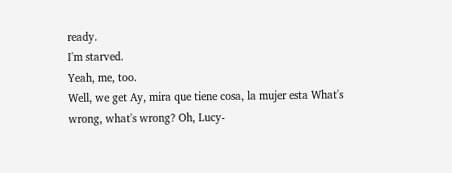ready.
I'm starved.
Yeah, me, too.
Well, we get Ay, mira que tiene cosa, la mujer esta What's wrong, what's wrong? Oh, Lucy-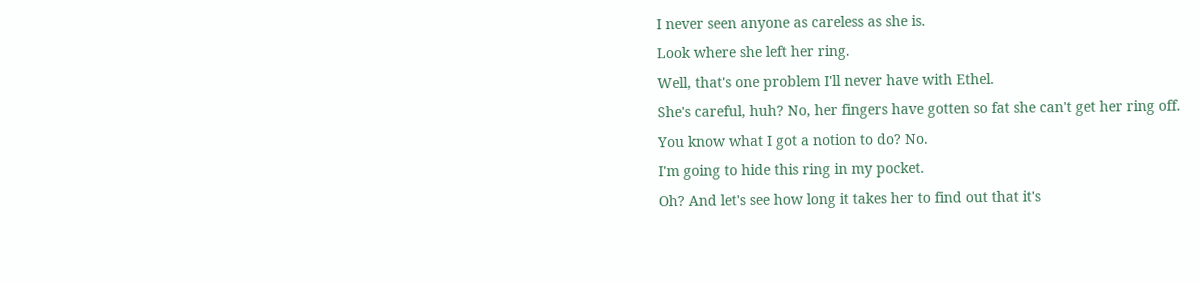I never seen anyone as careless as she is.
Look where she left her ring.
Well, that's one problem I'll never have with Ethel.
She's careful, huh? No, her fingers have gotten so fat she can't get her ring off.
You know what I got a notion to do? No.
I'm going to hide this ring in my pocket.
Oh? And let's see how long it takes her to find out that it's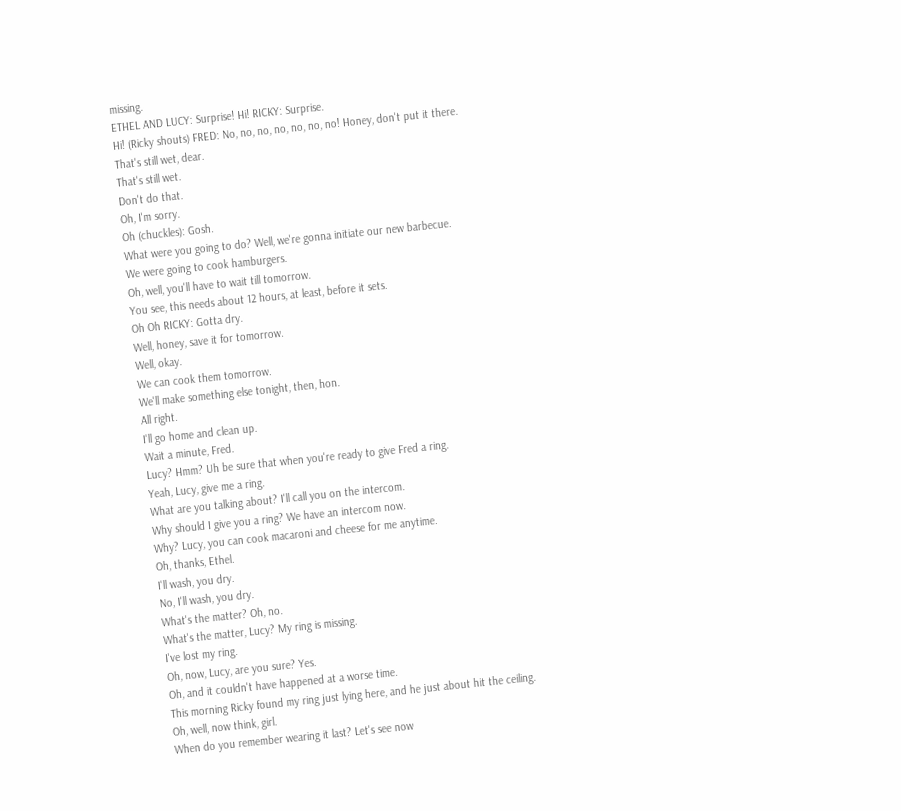missing.
ETHEL AND LUCY: Surprise! Hi! RICKY: Surprise.
Hi! (Ricky shouts) FRED: No, no, no, no, no, no, no! Honey, don't put it there.
That's still wet, dear.
That's still wet.
Don't do that.
Oh, I'm sorry.
Oh (chuckles): Gosh.
What were you going to do? Well, we're gonna initiate our new barbecue.
We were going to cook hamburgers.
Oh, well, you'll have to wait till tomorrow.
You see, this needs about 12 hours, at least, before it sets.
Oh Oh RICKY: Gotta dry.
Well, honey, save it for tomorrow.
Well, okay.
We can cook them tomorrow.
We'll make something else tonight, then, hon.
All right.
I'll go home and clean up.
Wait a minute, Fred.
Lucy? Hmm? Uh be sure that when you're ready to give Fred a ring.
Yeah, Lucy, give me a ring.
What are you talking about? I'll call you on the intercom.
Why should I give you a ring? We have an intercom now.
Why? Lucy, you can cook macaroni and cheese for me anytime.
Oh, thanks, Ethel.
I'll wash, you dry.
No, I'll wash, you dry.
What's the matter? Oh, no.
What's the matter, Lucy? My ring is missing.
I've lost my ring.
Oh, now, Lucy, are you sure? Yes.
Oh, and it couldn't have happened at a worse time.
This morning Ricky found my ring just lying here, and he just about hit the ceiling.
Oh, well, now think, girl.
When do you remember wearing it last? Let's see now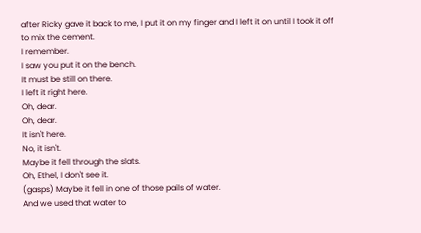after Ricky gave it back to me, I put it on my finger and I left it on until I took it off to mix the cement.
I remember.
I saw you put it on the bench.
It must be still on there.
I left it right here.
Oh, dear.
Oh, dear.
It isn't here.
No, it isn't.
Maybe it fell through the slats.
Oh, Ethel, I don't see it.
(gasps) Maybe it fell in one of those pails of water.
And we used that water to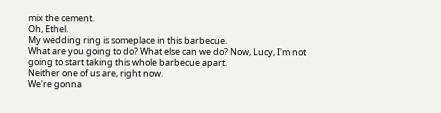mix the cement.
Oh, Ethel.
My wedding ring is someplace in this barbecue.
What are you going to do? What else can we do? Now, Lucy, I'm not going to start taking this whole barbecue apart.
Neither one of us are, right now.
We're gonna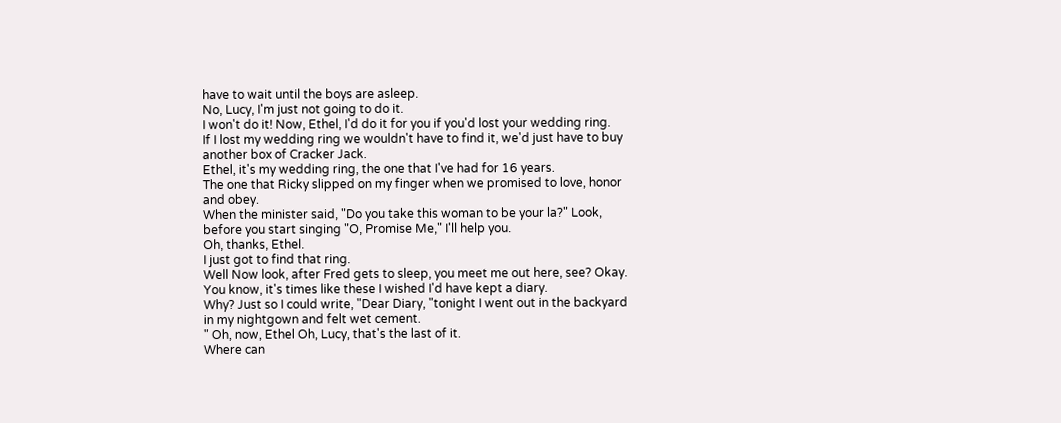have to wait until the boys are asleep.
No, Lucy, I'm just not going to do it.
I won't do it! Now, Ethel, I'd do it for you if you'd lost your wedding ring.
If I lost my wedding ring we wouldn't have to find it, we'd just have to buy another box of Cracker Jack.
Ethel, it's my wedding ring, the one that I've had for 16 years.
The one that Ricky slipped on my finger when we promised to love, honor and obey.
When the minister said, "Do you take this woman to be your la?" Look, before you start singing "O, Promise Me," I'll help you.
Oh, thanks, Ethel.
I just got to find that ring.
Well Now look, after Fred gets to sleep, you meet me out here, see? Okay.
You know, it's times like these I wished I'd have kept a diary.
Why? Just so I could write, "Dear Diary, "tonight I went out in the backyard in my nightgown and felt wet cement.
" Oh, now, Ethel Oh, Lucy, that's the last of it.
Where can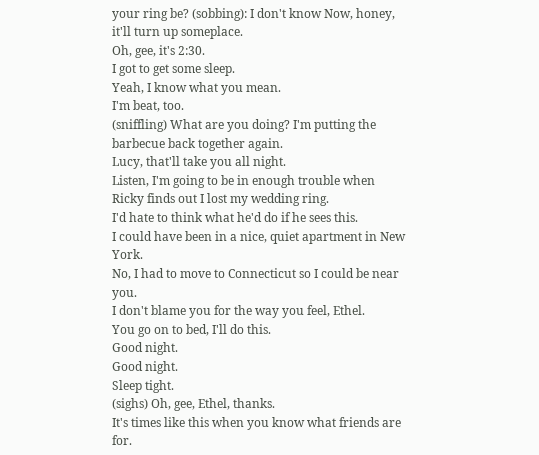your ring be? (sobbing): I don't know Now, honey, it'll turn up someplace.
Oh, gee, it's 2:30.
I got to get some sleep.
Yeah, I know what you mean.
I'm beat, too.
(sniffling) What are you doing? I'm putting the barbecue back together again.
Lucy, that'll take you all night.
Listen, I'm going to be in enough trouble when Ricky finds out I lost my wedding ring.
I'd hate to think what he'd do if he sees this.
I could have been in a nice, quiet apartment in New York.
No, I had to move to Connecticut so I could be near you.
I don't blame you for the way you feel, Ethel.
You go on to bed, I'll do this.
Good night.
Good night.
Sleep tight.
(sighs) Oh, gee, Ethel, thanks.
It's times like this when you know what friends are for.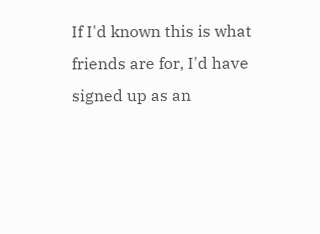If I'd known this is what friends are for, I'd have signed up as an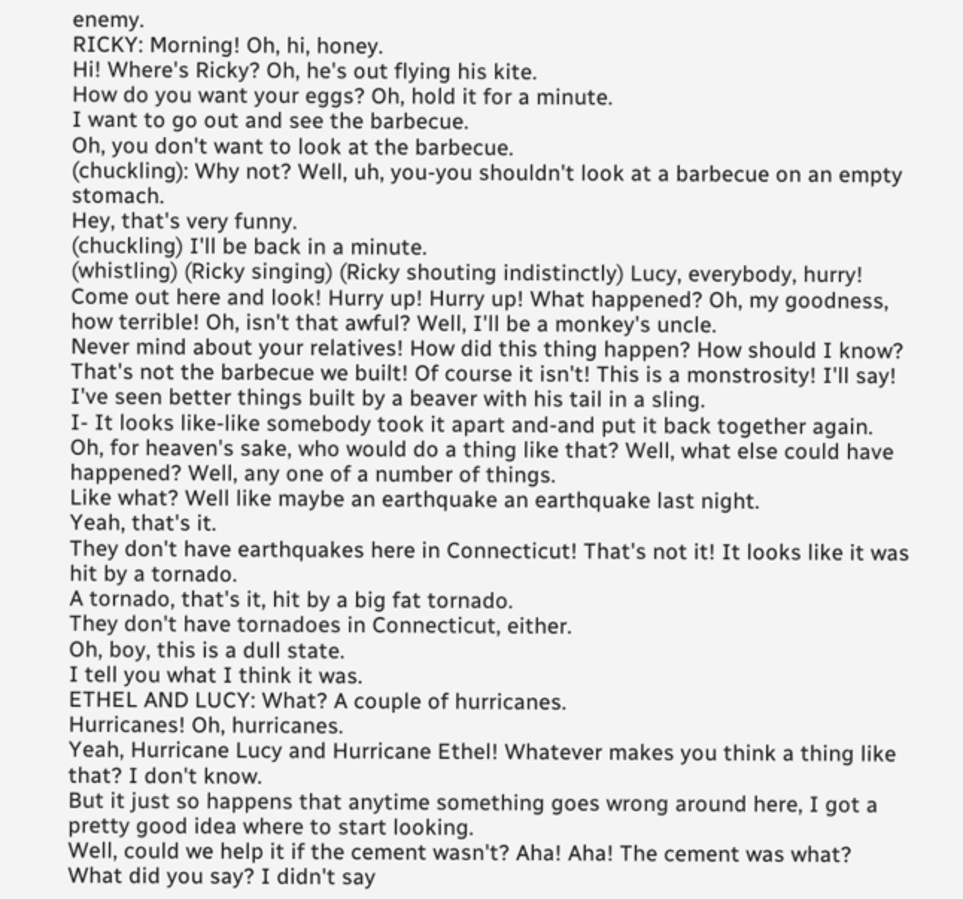enemy.
RICKY: Morning! Oh, hi, honey.
Hi! Where's Ricky? Oh, he's out flying his kite.
How do you want your eggs? Oh, hold it for a minute.
I want to go out and see the barbecue.
Oh, you don't want to look at the barbecue.
(chuckling): Why not? Well, uh, you-you shouldn't look at a barbecue on an empty stomach.
Hey, that's very funny.
(chuckling) I'll be back in a minute.
(whistling) (Ricky singing) (Ricky shouting indistinctly) Lucy, everybody, hurry! Come out here and look! Hurry up! Hurry up! What happened? Oh, my goodness, how terrible! Oh, isn't that awful? Well, I'll be a monkey's uncle.
Never mind about your relatives! How did this thing happen? How should I know? That's not the barbecue we built! Of course it isn't! This is a monstrosity! I'll say! I've seen better things built by a beaver with his tail in a sling.
I- It looks like-like somebody took it apart and-and put it back together again.
Oh, for heaven's sake, who would do a thing like that? Well, what else could have happened? Well, any one of a number of things.
Like what? Well like maybe an earthquake an earthquake last night.
Yeah, that's it.
They don't have earthquakes here in Connecticut! That's not it! It looks like it was hit by a tornado.
A tornado, that's it, hit by a big fat tornado.
They don't have tornadoes in Connecticut, either.
Oh, boy, this is a dull state.
I tell you what I think it was.
ETHEL AND LUCY: What? A couple of hurricanes.
Hurricanes! Oh, hurricanes.
Yeah, Hurricane Lucy and Hurricane Ethel! Whatever makes you think a thing like that? I don't know.
But it just so happens that anytime something goes wrong around here, I got a pretty good idea where to start looking.
Well, could we help it if the cement wasn't? Aha! Aha! The cement was what? What did you say? I didn't say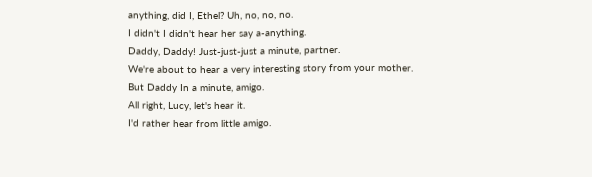anything, did I, Ethel? Uh, no, no, no.
I didn't I didn't hear her say a-anything.
Daddy, Daddy! Just-just-just a minute, partner.
We're about to hear a very interesting story from your mother.
But Daddy In a minute, amigo.
All right, Lucy, let's hear it.
I'd rather hear from little amigo.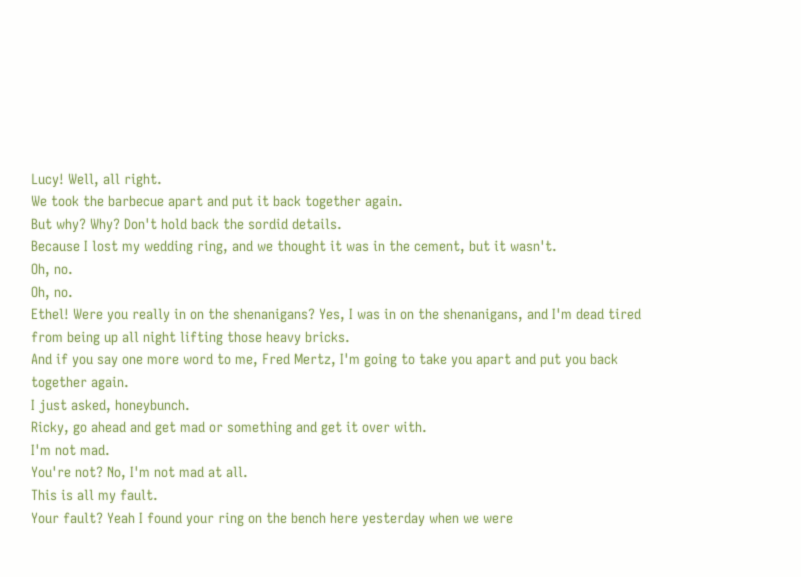Lucy! Well, all right.
We took the barbecue apart and put it back together again.
But why? Why? Don't hold back the sordid details.
Because I lost my wedding ring, and we thought it was in the cement, but it wasn't.
Oh, no.
Oh, no.
Ethel! Were you really in on the shenanigans? Yes, I was in on the shenanigans, and I'm dead tired from being up all night lifting those heavy bricks.
And if you say one more word to me, Fred Mertz, I'm going to take you apart and put you back together again.
I just asked, honeybunch.
Ricky, go ahead and get mad or something and get it over with.
I'm not mad.
You're not? No, I'm not mad at all.
This is all my fault.
Your fault? Yeah I found your ring on the bench here yesterday when we were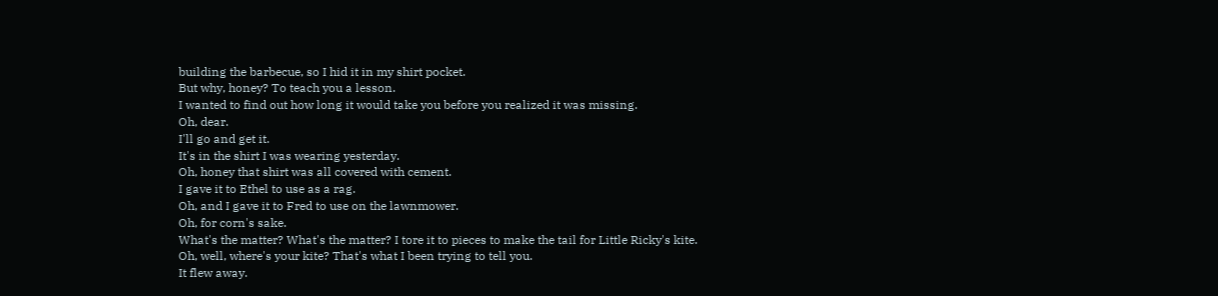building the barbecue, so I hid it in my shirt pocket.
But why, honey? To teach you a lesson.
I wanted to find out how long it would take you before you realized it was missing.
Oh, dear.
I'll go and get it.
It's in the shirt I was wearing yesterday.
Oh, honey that shirt was all covered with cement.
I gave it to Ethel to use as a rag.
Oh, and I gave it to Fred to use on the lawnmower.
Oh, for corn's sake.
What's the matter? What's the matter? I tore it to pieces to make the tail for Little Ricky's kite.
Oh, well, where's your kite? That's what I been trying to tell you.
It flew away.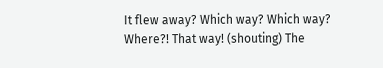It flew away? Which way? Which way? Where?! That way! (shouting) The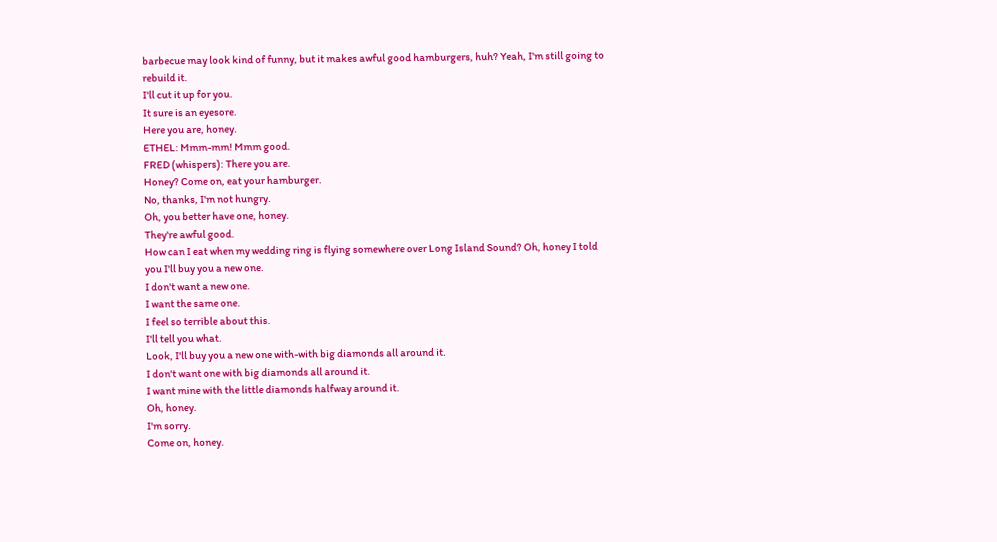barbecue may look kind of funny, but it makes awful good hamburgers, huh? Yeah, I'm still going to rebuild it.
I'll cut it up for you.
It sure is an eyesore.
Here you are, honey.
ETHEL: Mmm-mm! Mmm good.
FRED (whispers): There you are.
Honey? Come on, eat your hamburger.
No, thanks, I'm not hungry.
Oh, you better have one, honey.
They're awful good.
How can I eat when my wedding ring is flying somewhere over Long Island Sound? Oh, honey I told you I'll buy you a new one.
I don't want a new one.
I want the same one.
I feel so terrible about this.
I'll tell you what.
Look, I'll buy you a new one with-with big diamonds all around it.
I don't want one with big diamonds all around it.
I want mine with the little diamonds halfway around it.
Oh, honey.
I'm sorry.
Come on, honey.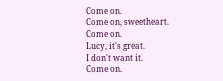Come on.
Come on, sweetheart.
Come on.
Lucy, it's great.
I don't want it.
Come on.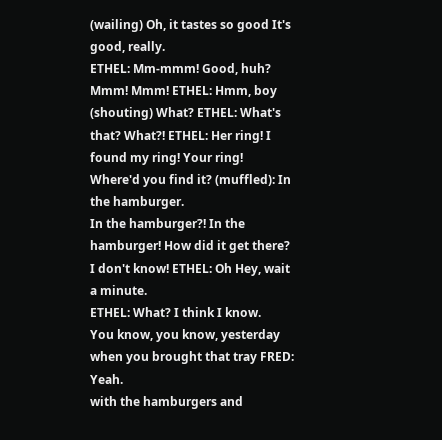(wailing) Oh, it tastes so good It's good, really.
ETHEL: Mm-mmm! Good, huh? Mmm! Mmm! ETHEL: Hmm, boy (shouting) What? ETHEL: What's that? What?! ETHEL: Her ring! I found my ring! Your ring! Where'd you find it? (muffled): In the hamburger.
In the hamburger?! In the hamburger! How did it get there? I don't know! ETHEL: Oh Hey, wait a minute.
ETHEL: What? I think I know.
You know, you know, yesterday when you brought that tray FRED: Yeah.
with the hamburgers and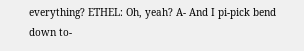everything? ETHEL: Oh, yeah? A- And I pi-pick bend down to-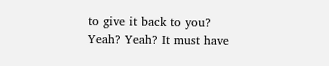to give it back to you? Yeah? Yeah? It must have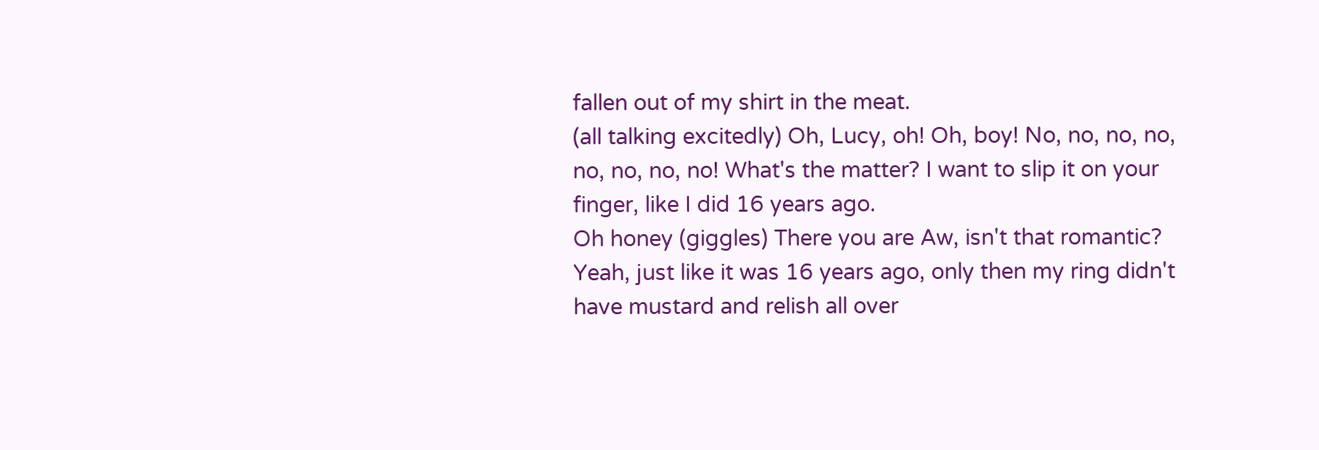fallen out of my shirt in the meat.
(all talking excitedly) Oh, Lucy, oh! Oh, boy! No, no, no, no, no, no, no, no! What's the matter? I want to slip it on your finger, like I did 16 years ago.
Oh honey (giggles) There you are Aw, isn't that romantic? Yeah, just like it was 16 years ago, only then my ring didn't have mustard and relish all over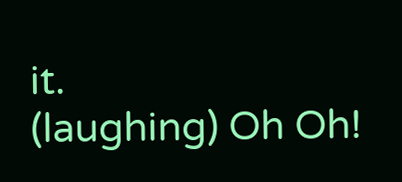it.
(laughing) Oh Oh!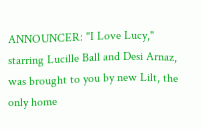ANNOUNCER: "I Love Lucy," starring Lucille Ball and Desi Arnaz, was brought to you by new Lilt, the only home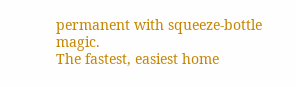permanent with squeeze-bottle magic.
The fastest, easiest home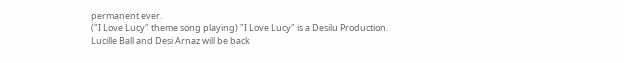permanent ever.
("I Love Lucy" theme song playing) "I Love Lucy" is a Desilu Production.
Lucille Ball and Desi Arnaz will be back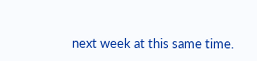next week at this same time.